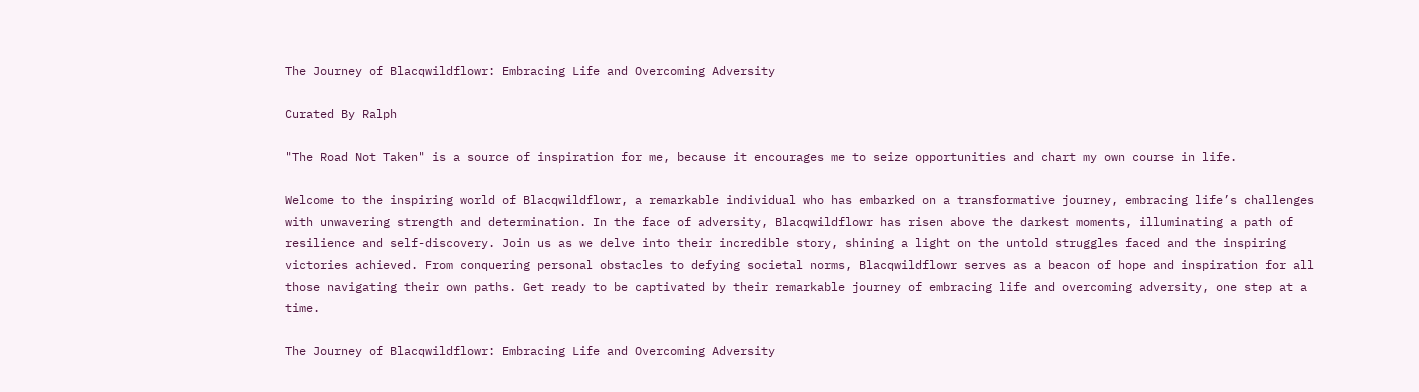The Journey of Blacqwildflowr: Embracing Life and Overcoming Adversity

Curated By Ralph

"The Road Not Taken" is a source of inspiration for me, because it encourages me to seize opportunities and chart my own course in life.

Welcome to the inspiring world of Blacqwildflowr, a remarkable individual who has embarked on a transformative journey, embracing life’s challenges with unwavering strength and determination. In the face of adversity, Blacqwildflowr has risen above the darkest moments, illuminating a path of resilience and self-discovery. Join us as we delve into their incredible story, shining a light on the untold struggles faced and the inspiring victories achieved. From conquering personal obstacles to defying societal norms, Blacqwildflowr serves as a beacon of hope and inspiration for all those navigating their own paths. Get ready to be captivated by their remarkable journey of embracing life and overcoming adversity, one step at a time.

The Journey of Blacqwildflowr: Embracing Life and Overcoming Adversity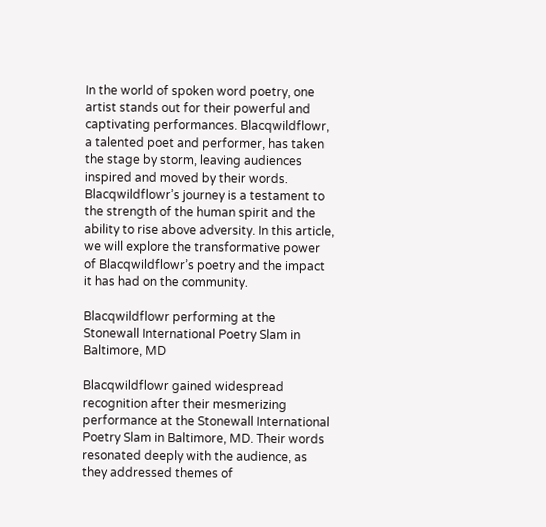In the world of spoken word poetry, one artist stands out for their powerful and captivating performances. Blacqwildflowr, a talented poet and performer, has taken the stage by storm, leaving audiences inspired and moved by their words. Blacqwildflowr’s journey is a testament to the strength of the human spirit and the ability to rise above adversity. In this article, we will explore the transformative power of Blacqwildflowr’s poetry and the impact it has had on the community.

Blacqwildflowr performing at the Stonewall International Poetry Slam in Baltimore, MD

Blacqwildflowr gained widespread recognition after their mesmerizing performance at the Stonewall International Poetry Slam in Baltimore, MD. Their words resonated deeply with the audience, as they addressed themes of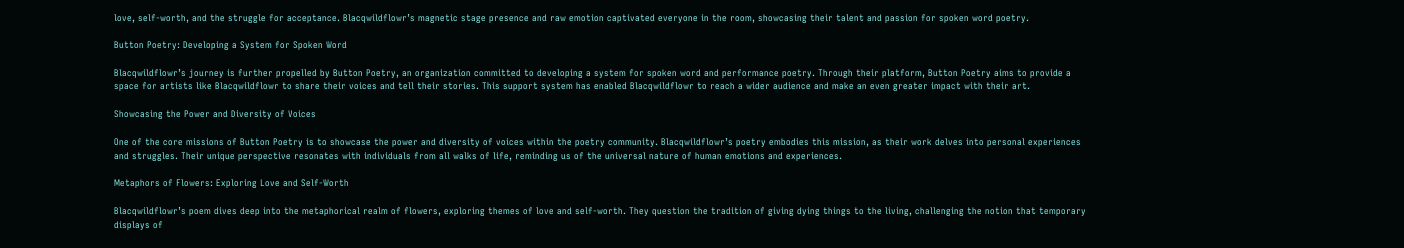love, self-worth, and the struggle for acceptance. Blacqwildflowr’s magnetic stage presence and raw emotion captivated everyone in the room, showcasing their talent and passion for spoken word poetry.

Button Poetry: Developing a System for Spoken Word

Blacqwildflowr’s journey is further propelled by Button Poetry, an organization committed to developing a system for spoken word and performance poetry. Through their platform, Button Poetry aims to provide a space for artists like Blacqwildflowr to share their voices and tell their stories. This support system has enabled Blacqwildflowr to reach a wider audience and make an even greater impact with their art.

Showcasing the Power and Diversity of Voices

One of the core missions of Button Poetry is to showcase the power and diversity of voices within the poetry community. Blacqwildflowr’s poetry embodies this mission, as their work delves into personal experiences and struggles. Their unique perspective resonates with individuals from all walks of life, reminding us of the universal nature of human emotions and experiences.

Metaphors of Flowers: Exploring Love and Self-Worth

Blacqwildflowr’s poem dives deep into the metaphorical realm of flowers, exploring themes of love and self-worth. They question the tradition of giving dying things to the living, challenging the notion that temporary displays of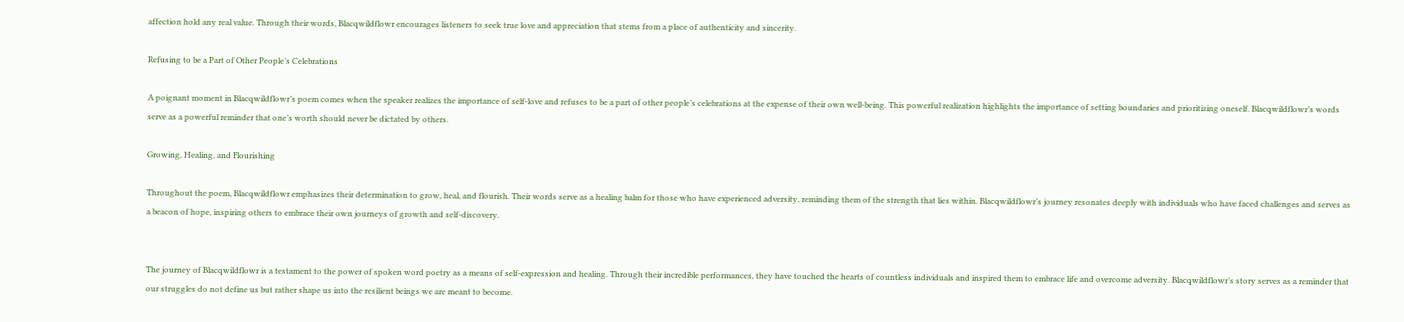affection hold any real value. Through their words, Blacqwildflowr encourages listeners to seek true love and appreciation that stems from a place of authenticity and sincerity.

Refusing to be a Part of Other People’s Celebrations

A poignant moment in Blacqwildflowr’s poem comes when the speaker realizes the importance of self-love and refuses to be a part of other people’s celebrations at the expense of their own well-being. This powerful realization highlights the importance of setting boundaries and prioritizing oneself. Blacqwildflowr’s words serve as a powerful reminder that one’s worth should never be dictated by others.

Growing, Healing, and Flourishing

Throughout the poem, Blacqwildflowr emphasizes their determination to grow, heal, and flourish. Their words serve as a healing balm for those who have experienced adversity, reminding them of the strength that lies within. Blacqwildflowr’s journey resonates deeply with individuals who have faced challenges and serves as a beacon of hope, inspiring others to embrace their own journeys of growth and self-discovery.


The journey of Blacqwildflowr is a testament to the power of spoken word poetry as a means of self-expression and healing. Through their incredible performances, they have touched the hearts of countless individuals and inspired them to embrace life and overcome adversity. Blacqwildflowr’s story serves as a reminder that our struggles do not define us but rather shape us into the resilient beings we are meant to become.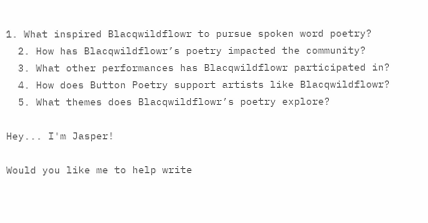1. What inspired Blacqwildflowr to pursue spoken word poetry?
  2. How has Blacqwildflowr’s poetry impacted the community?
  3. What other performances has Blacqwildflowr participated in?
  4. How does Button Poetry support artists like Blacqwildflowr?
  5. What themes does Blacqwildflowr’s poetry explore?

Hey... I'm Jasper!

Would you like me to help write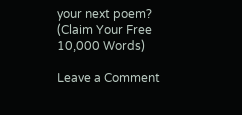your next poem? (Claim Your Free 10,000 Words)

Leave a Comment